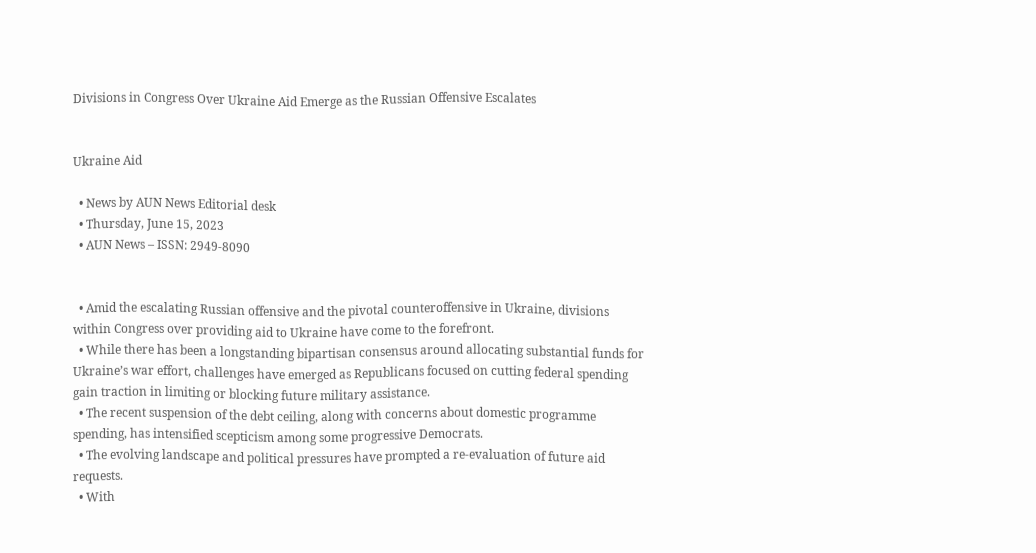Divisions in Congress Over Ukraine Aid Emerge as the Russian Offensive Escalates


Ukraine Aid

  • News by AUN News Editorial desk
  • Thursday, June 15, 2023
  • AUN News – ISSN: 2949-8090


  • Amid the escalating Russian offensive and the pivotal counteroffensive in Ukraine, divisions within Congress over providing aid to Ukraine have come to the forefront.
  • While there has been a longstanding bipartisan consensus around allocating substantial funds for Ukraine’s war effort, challenges have emerged as Republicans focused on cutting federal spending gain traction in limiting or blocking future military assistance.
  • The recent suspension of the debt ceiling, along with concerns about domestic programme spending, has intensified scepticism among some progressive Democrats.
  • The evolving landscape and political pressures have prompted a re-evaluation of future aid requests.
  • With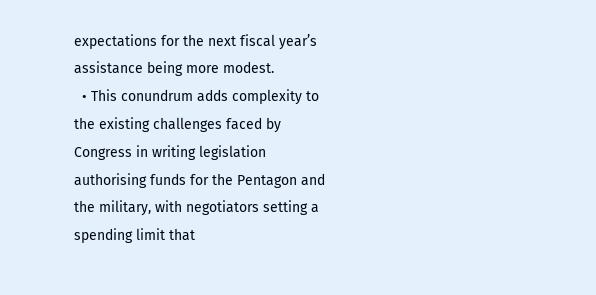expectations for the next fiscal year’s assistance being more modest.
  • This conundrum adds complexity to the existing challenges faced by Congress in writing legislation authorising funds for the Pentagon and the military, with negotiators setting a spending limit that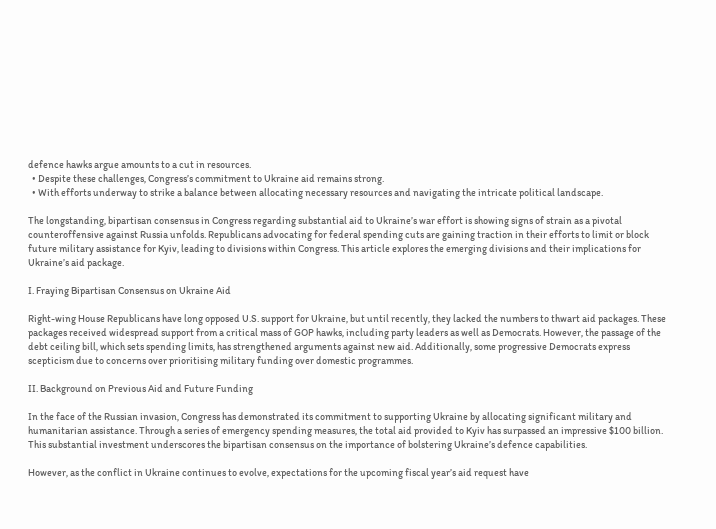defence hawks argue amounts to a cut in resources.
  • Despite these challenges, Congress’s commitment to Ukraine aid remains strong.
  • With efforts underway to strike a balance between allocating necessary resources and navigating the intricate political landscape.

The longstanding, bipartisan consensus in Congress regarding substantial aid to Ukraine’s war effort is showing signs of strain as a pivotal counteroffensive against Russia unfolds. Republicans advocating for federal spending cuts are gaining traction in their efforts to limit or block future military assistance for Kyiv, leading to divisions within Congress. This article explores the emerging divisions and their implications for Ukraine’s aid package.

I. Fraying Bipartisan Consensus on Ukraine Aid

Right-wing House Republicans have long opposed U.S. support for Ukraine, but until recently, they lacked the numbers to thwart aid packages. These packages received widespread support from a critical mass of GOP hawks, including party leaders as well as Democrats. However, the passage of the debt ceiling bill, which sets spending limits, has strengthened arguments against new aid. Additionally, some progressive Democrats express scepticism due to concerns over prioritising military funding over domestic programmes.

II. Background on Previous Aid and Future Funding

In the face of the Russian invasion, Congress has demonstrated its commitment to supporting Ukraine by allocating significant military and humanitarian assistance. Through a series of emergency spending measures, the total aid provided to Kyiv has surpassed an impressive $100 billion. This substantial investment underscores the bipartisan consensus on the importance of bolstering Ukraine’s defence capabilities.

However, as the conflict in Ukraine continues to evolve, expectations for the upcoming fiscal year’s aid request have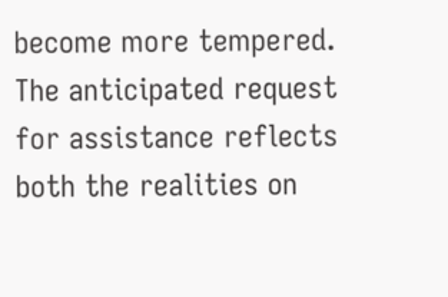become more tempered. The anticipated request for assistance reflects both the realities on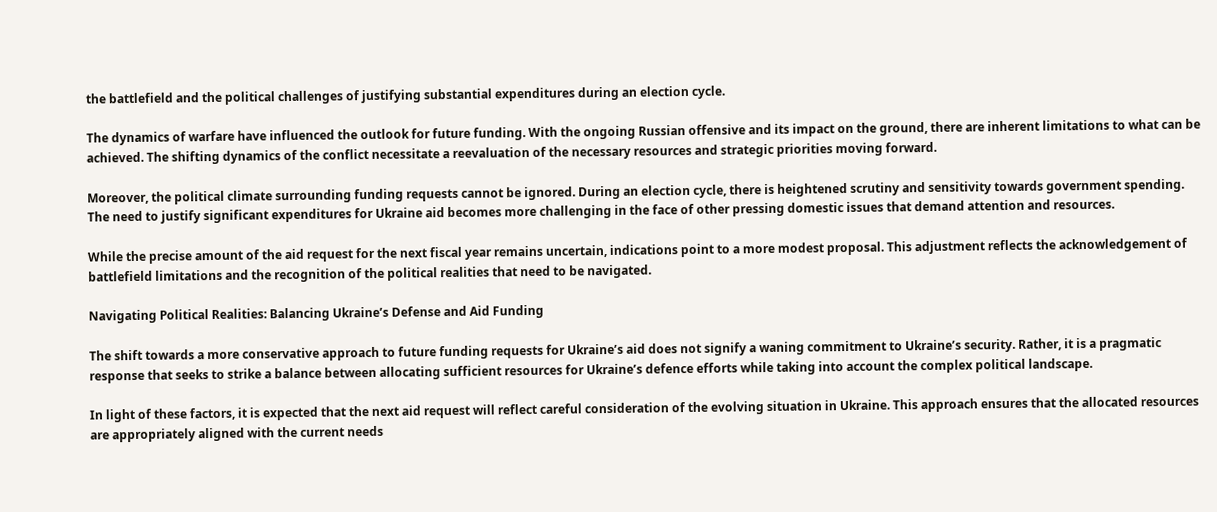the battlefield and the political challenges of justifying substantial expenditures during an election cycle.

The dynamics of warfare have influenced the outlook for future funding. With the ongoing Russian offensive and its impact on the ground, there are inherent limitations to what can be achieved. The shifting dynamics of the conflict necessitate a reevaluation of the necessary resources and strategic priorities moving forward.

Moreover, the political climate surrounding funding requests cannot be ignored. During an election cycle, there is heightened scrutiny and sensitivity towards government spending. The need to justify significant expenditures for Ukraine aid becomes more challenging in the face of other pressing domestic issues that demand attention and resources.

While the precise amount of the aid request for the next fiscal year remains uncertain, indications point to a more modest proposal. This adjustment reflects the acknowledgement of battlefield limitations and the recognition of the political realities that need to be navigated.

Navigating Political Realities: Balancing Ukraine’s Defense and Aid Funding

The shift towards a more conservative approach to future funding requests for Ukraine’s aid does not signify a waning commitment to Ukraine’s security. Rather, it is a pragmatic response that seeks to strike a balance between allocating sufficient resources for Ukraine’s defence efforts while taking into account the complex political landscape.

In light of these factors, it is expected that the next aid request will reflect careful consideration of the evolving situation in Ukraine. This approach ensures that the allocated resources are appropriately aligned with the current needs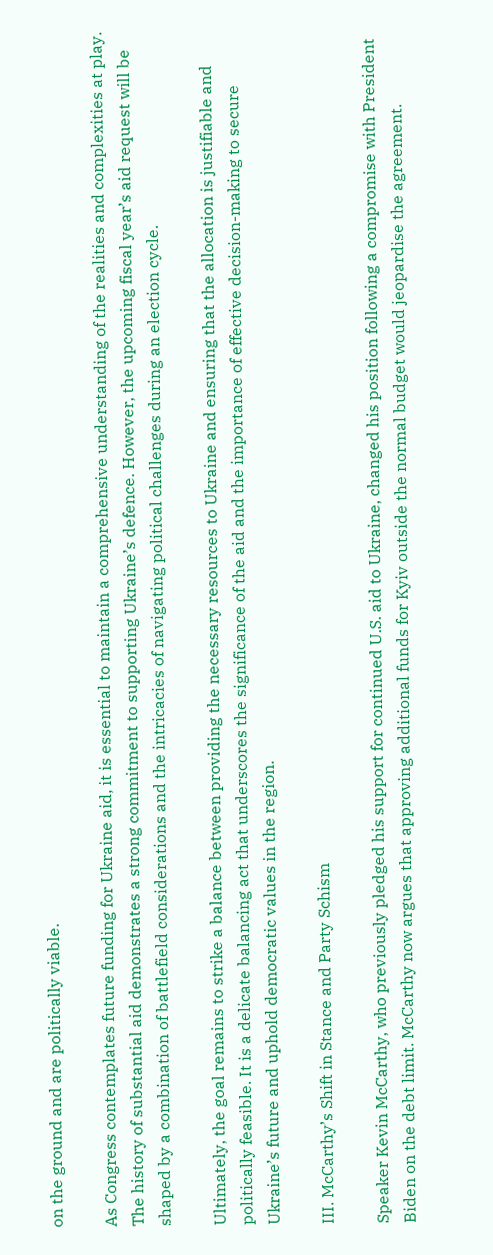on the ground and are politically viable.

As Congress contemplates future funding for Ukraine aid, it is essential to maintain a comprehensive understanding of the realities and complexities at play. The history of substantial aid demonstrates a strong commitment to supporting Ukraine’s defence. However, the upcoming fiscal year’s aid request will be shaped by a combination of battlefield considerations and the intricacies of navigating political challenges during an election cycle.

Ultimately, the goal remains to strike a balance between providing the necessary resources to Ukraine and ensuring that the allocation is justifiable and politically feasible. It is a delicate balancing act that underscores the significance of the aid and the importance of effective decision-making to secure Ukraine’s future and uphold democratic values in the region.

III. McCarthy’s Shift in Stance and Party Schism

Speaker Kevin McCarthy, who previously pledged his support for continued U.S. aid to Ukraine, changed his position following a compromise with President Biden on the debt limit. McCarthy now argues that approving additional funds for Kyiv outside the normal budget would jeopardise the agreement.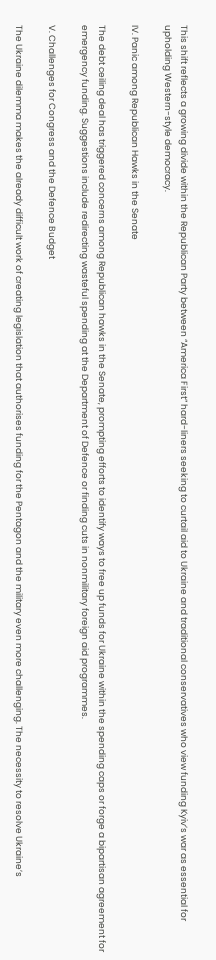This shift reflects a growing divide within the Republican Party between “America First” hard-liners seeking to curtail aid to Ukraine and traditional conservatives who view funding Kyiv’s war as essential for upholding Western-style democracy.

IV. Panic among Republican Hawks in the Senate

The debt ceiling deal has triggered concerns among Republican hawks in the Senate, prompting efforts to identify ways to free up funds for Ukraine within the spending caps or forge a bipartisan agreement for emergency funding. Suggestions include redirecting wasteful spending at the Department of Defence or finding cuts in nonmilitary foreign aid programmes.

V. Challenges for Congress and the Defence Budget

The Ukraine dilemma makes the already difficult work of creating legislation that authorises funding for the Pentagon and the military even more challenging. The necessity to resolve Ukraine’s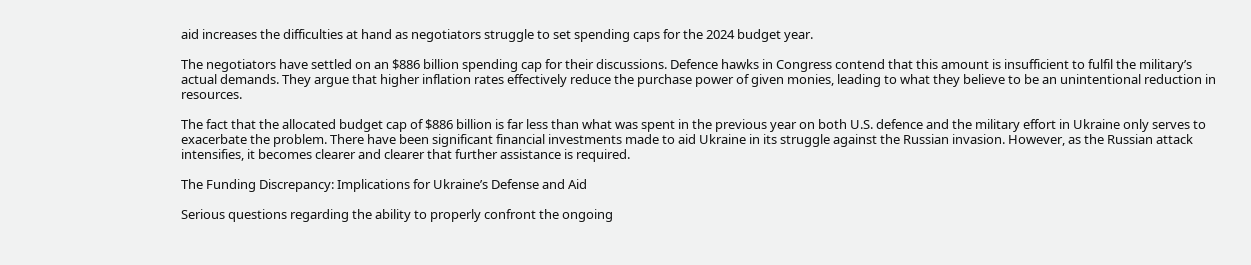aid increases the difficulties at hand as negotiators struggle to set spending caps for the 2024 budget year.

The negotiators have settled on an $886 billion spending cap for their discussions. Defence hawks in Congress contend that this amount is insufficient to fulfil the military’s actual demands. They argue that higher inflation rates effectively reduce the purchase power of given monies, leading to what they believe to be an unintentional reduction in resources.

The fact that the allocated budget cap of $886 billion is far less than what was spent in the previous year on both U.S. defence and the military effort in Ukraine only serves to exacerbate the problem. There have been significant financial investments made to aid Ukraine in its struggle against the Russian invasion. However, as the Russian attack intensifies, it becomes clearer and clearer that further assistance is required.

The Funding Discrepancy: Implications for Ukraine’s Defense and Aid

Serious questions regarding the ability to properly confront the ongoing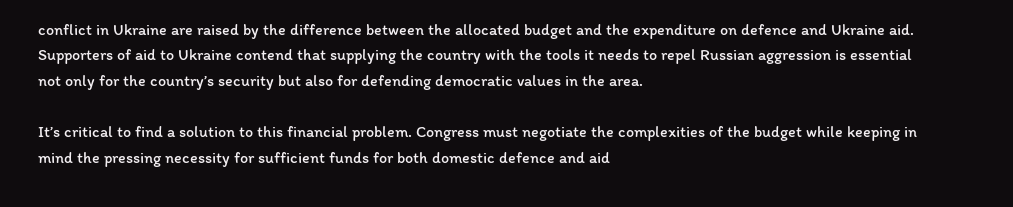conflict in Ukraine are raised by the difference between the allocated budget and the expenditure on defence and Ukraine aid. Supporters of aid to Ukraine contend that supplying the country with the tools it needs to repel Russian aggression is essential not only for the country’s security but also for defending democratic values in the area.

It’s critical to find a solution to this financial problem. Congress must negotiate the complexities of the budget while keeping in mind the pressing necessity for sufficient funds for both domestic defence and aid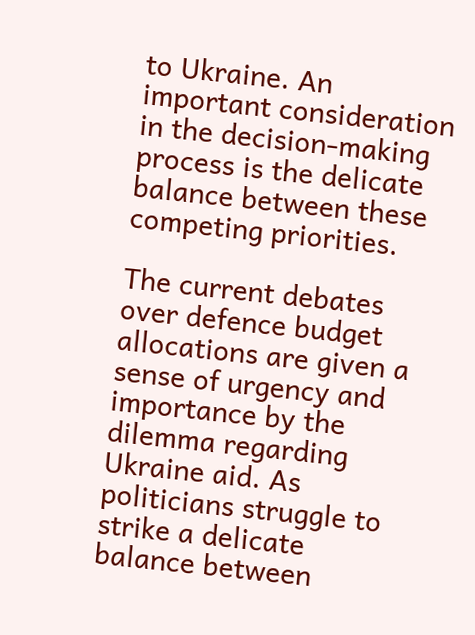to Ukraine. An important consideration in the decision-making process is the delicate balance between these competing priorities.

The current debates over defence budget allocations are given a sense of urgency and importance by the dilemma regarding Ukraine aid. As politicians struggle to strike a delicate balance between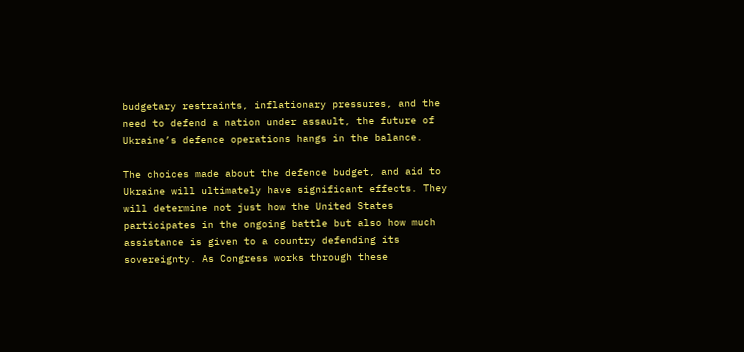budgetary restraints, inflationary pressures, and the need to defend a nation under assault, the future of Ukraine’s defence operations hangs in the balance.

The choices made about the defence budget, and aid to Ukraine will ultimately have significant effects. They will determine not just how the United States participates in the ongoing battle but also how much assistance is given to a country defending its sovereignty. As Congress works through these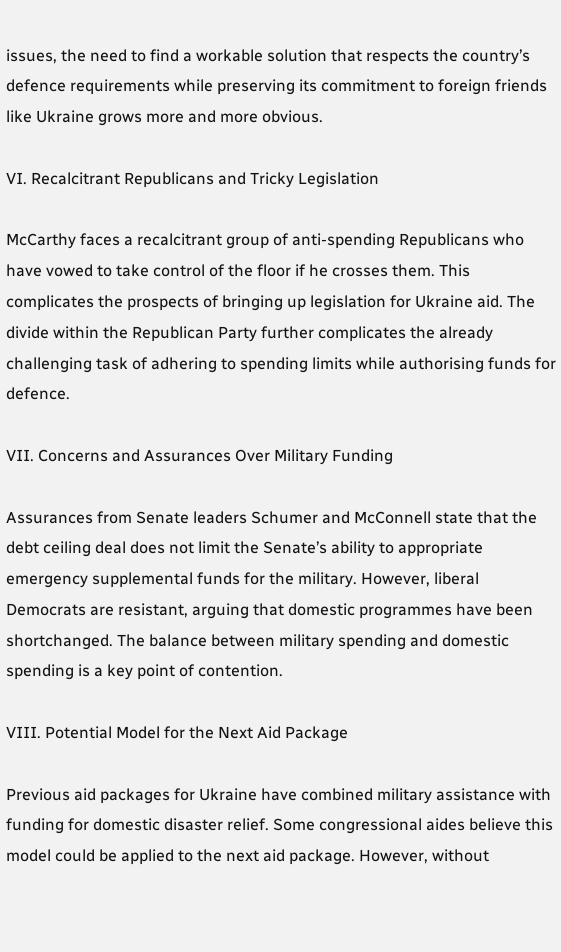issues, the need to find a workable solution that respects the country’s defence requirements while preserving its commitment to foreign friends like Ukraine grows more and more obvious.

VI. Recalcitrant Republicans and Tricky Legislation

McCarthy faces a recalcitrant group of anti-spending Republicans who have vowed to take control of the floor if he crosses them. This complicates the prospects of bringing up legislation for Ukraine aid. The divide within the Republican Party further complicates the already challenging task of adhering to spending limits while authorising funds for defence.

VII. Concerns and Assurances Over Military Funding

Assurances from Senate leaders Schumer and McConnell state that the debt ceiling deal does not limit the Senate’s ability to appropriate emergency supplemental funds for the military. However, liberal Democrats are resistant, arguing that domestic programmes have been shortchanged. The balance between military spending and domestic spending is a key point of contention.

VIII. Potential Model for the Next Aid Package

Previous aid packages for Ukraine have combined military assistance with funding for domestic disaster relief. Some congressional aides believe this model could be applied to the next aid package. However, without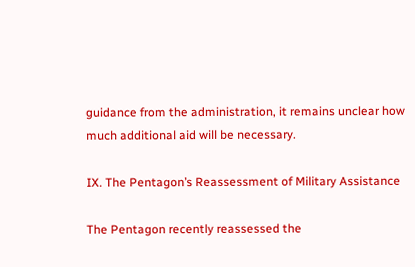guidance from the administration, it remains unclear how much additional aid will be necessary.

IX. The Pentagon’s Reassessment of Military Assistance

The Pentagon recently reassessed the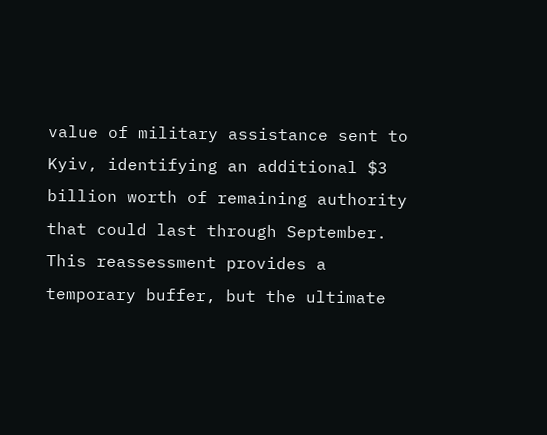value of military assistance sent to Kyiv, identifying an additional $3 billion worth of remaining authority that could last through September. This reassessment provides a temporary buffer, but the ultimate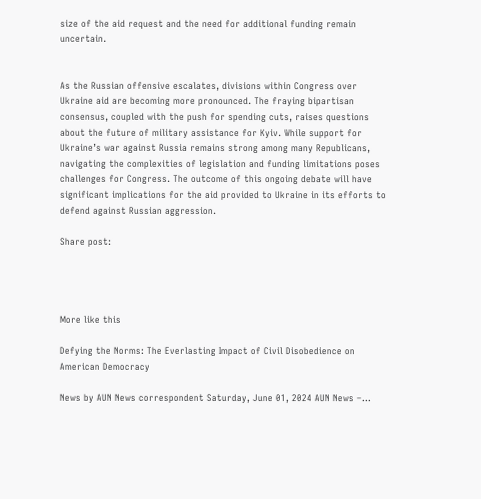size of the aid request and the need for additional funding remain uncertain.


As the Russian offensive escalates, divisions within Congress over Ukraine aid are becoming more pronounced. The fraying bipartisan consensus, coupled with the push for spending cuts, raises questions about the future of military assistance for Kyiv. While support for Ukraine’s war against Russia remains strong among many Republicans, navigating the complexities of legislation and funding limitations poses challenges for Congress. The outcome of this ongoing debate will have significant implications for the aid provided to Ukraine in its efforts to defend against Russian aggression.

Share post:




More like this

Defying the Norms: The Everlasting Impact of Civil Disobedience on American Democracy

News by AUN News correspondent Saturday, June 01, 2024 AUN News –...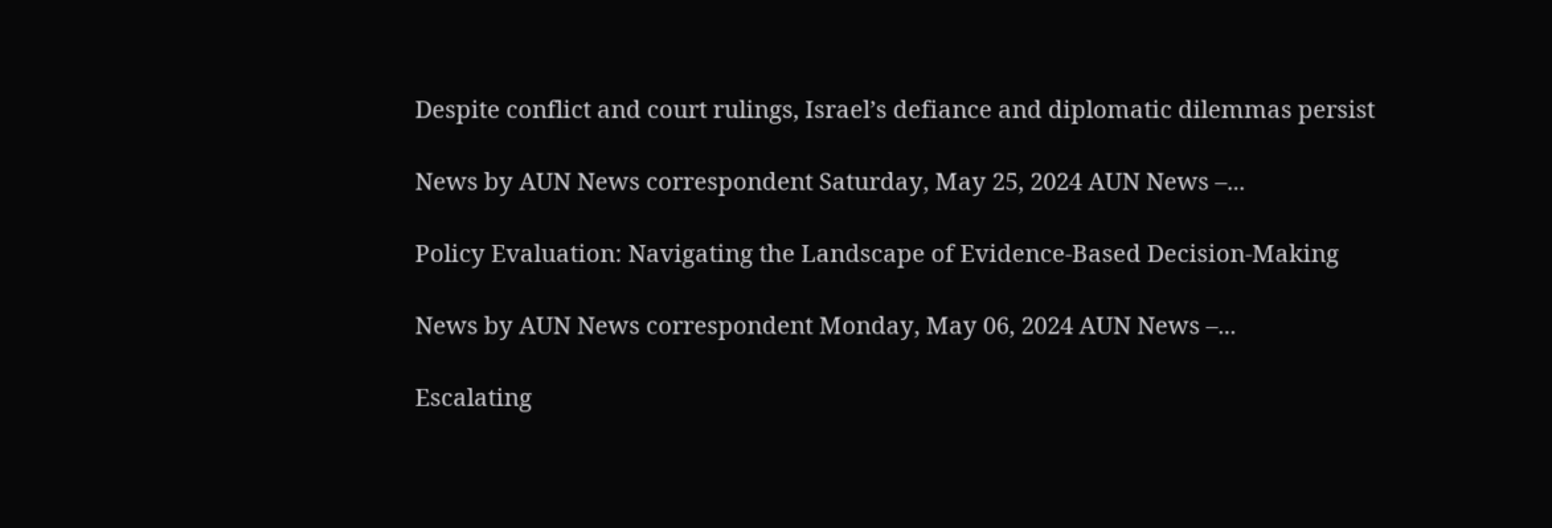Despite conflict and court rulings, Israel’s defiance and diplomatic dilemmas persist

News by AUN News correspondent Saturday, May 25, 2024 AUN News –...

Policy Evaluation: Navigating the Landscape of Evidence-Based Decision-Making

News by AUN News correspondent Monday, May 06, 2024 AUN News –...

Escalating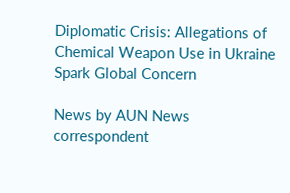Diplomatic Crisis: Allegations of Chemical Weapon Use in Ukraine Spark Global Concern

News by AUN News correspondent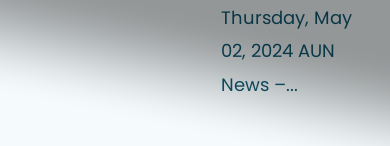Thursday, May 02, 2024 AUN News –...